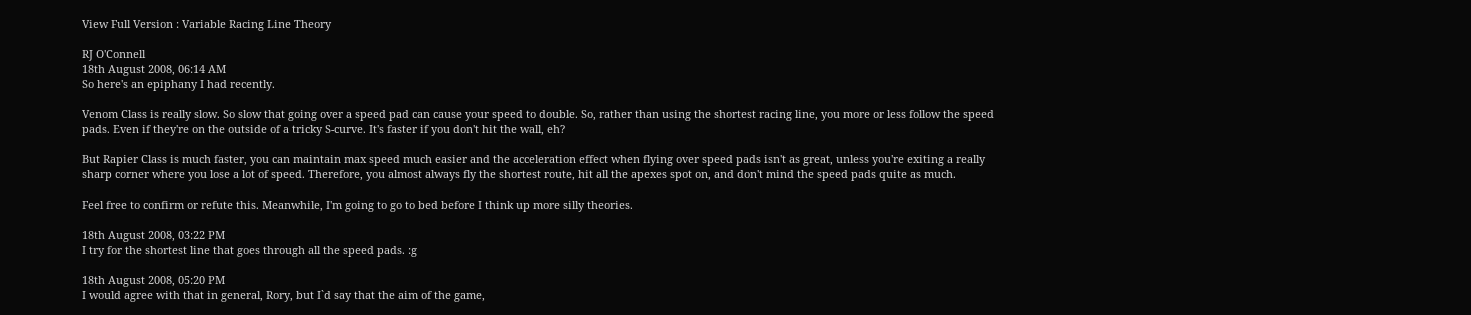View Full Version : Variable Racing Line Theory

RJ O'Connell
18th August 2008, 06:14 AM
So here's an epiphany I had recently.

Venom Class is really slow. So slow that going over a speed pad can cause your speed to double. So, rather than using the shortest racing line, you more or less follow the speed pads. Even if they're on the outside of a tricky S-curve. It's faster if you don't hit the wall, eh?

But Rapier Class is much faster, you can maintain max speed much easier and the acceleration effect when flying over speed pads isn't as great, unless you're exiting a really sharp corner where you lose a lot of speed. Therefore, you almost always fly the shortest route, hit all the apexes spot on, and don't mind the speed pads quite as much.

Feel free to confirm or refute this. Meanwhile, I'm going to go to bed before I think up more silly theories.

18th August 2008, 03:22 PM
I try for the shortest line that goes through all the speed pads. :g

18th August 2008, 05:20 PM
I would agree with that in general, Rory, but I`d say that the aim of the game,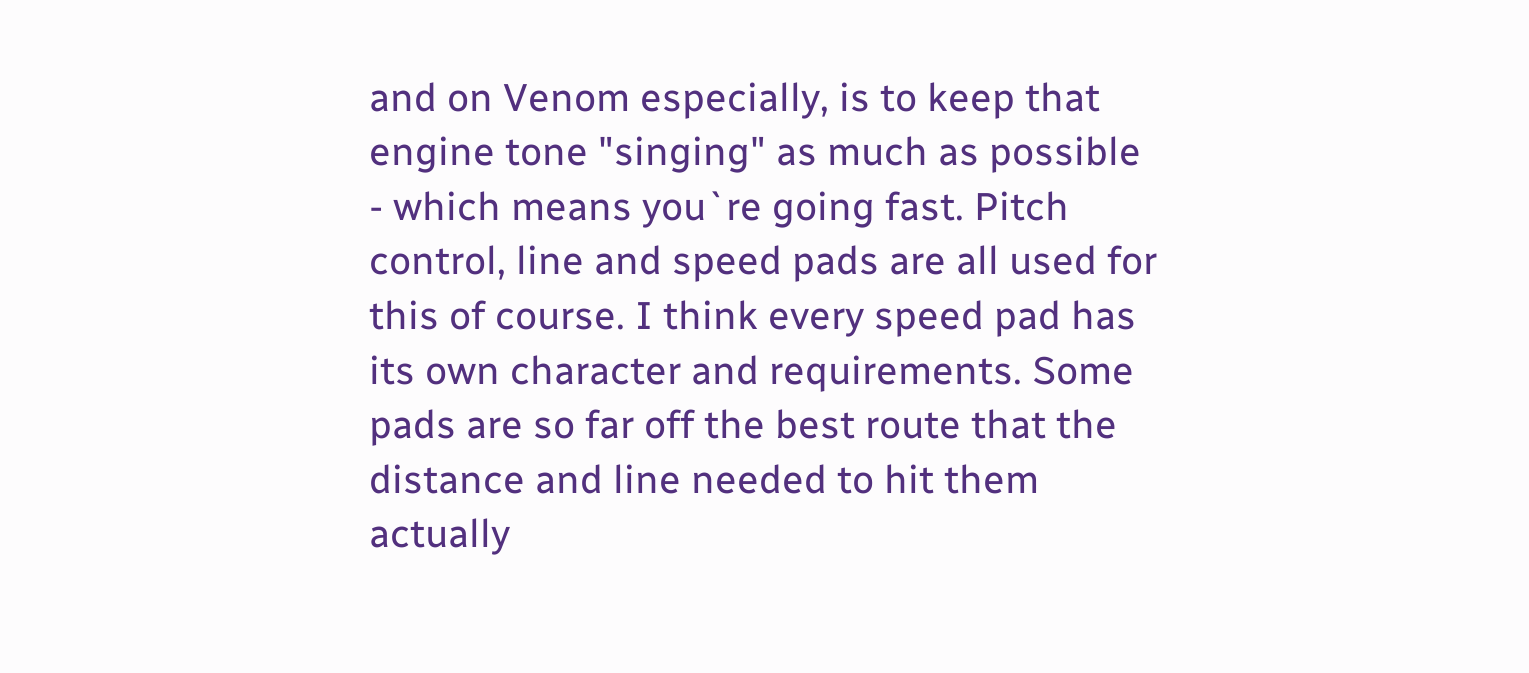and on Venom especially, is to keep that engine tone "singing" as much as possible - which means you`re going fast. Pitch control, line and speed pads are all used for this of course. I think every speed pad has its own character and requirements. Some pads are so far off the best route that the distance and line needed to hit them actually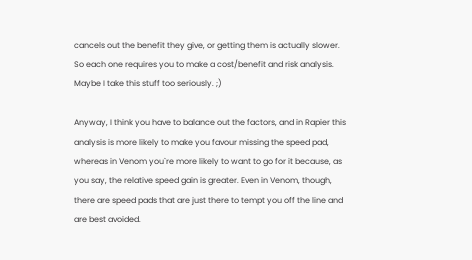cancels out the benefit they give, or getting them is actually slower. So each one requires you to make a cost/benefit and risk analysis. Maybe I take this stuff too seriously. ;)

Anyway, I think you have to balance out the factors, and in Rapier this analysis is more likely to make you favour missing the speed pad, whereas in Venom you`re more likely to want to go for it because, as you say, the relative speed gain is greater. Even in Venom, though, there are speed pads that are just there to tempt you off the line and are best avoided.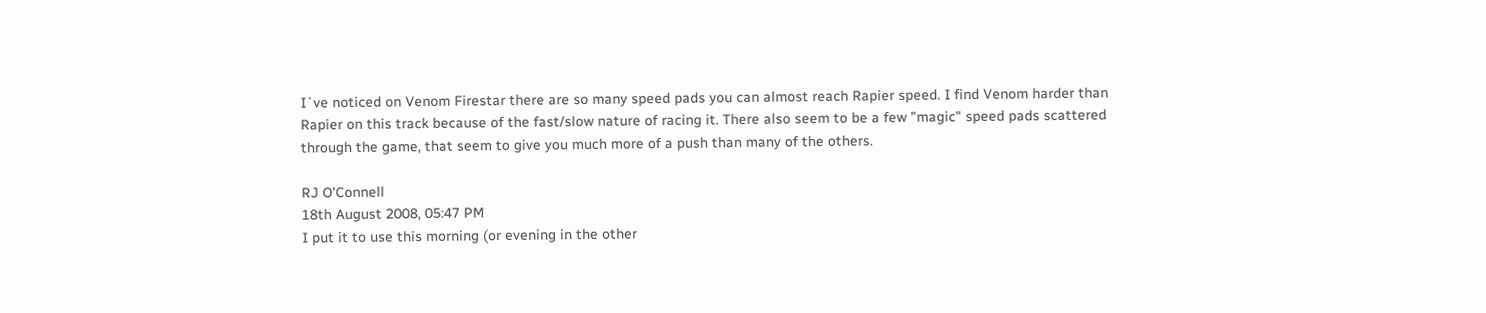I`ve noticed on Venom Firestar there are so many speed pads you can almost reach Rapier speed. I find Venom harder than Rapier on this track because of the fast/slow nature of racing it. There also seem to be a few "magic" speed pads scattered through the game, that seem to give you much more of a push than many of the others.

RJ O'Connell
18th August 2008, 05:47 PM
I put it to use this morning (or evening in the other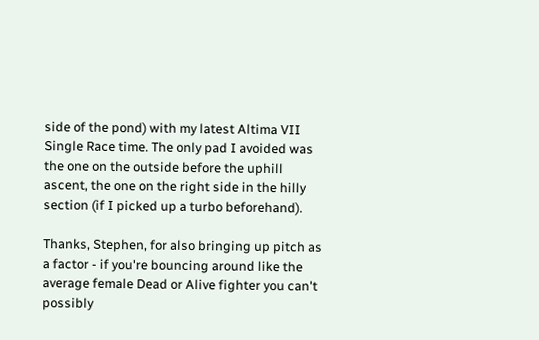side of the pond) with my latest Altima VII Single Race time. The only pad I avoided was the one on the outside before the uphill ascent, the one on the right side in the hilly section (if I picked up a turbo beforehand).

Thanks, Stephen, for also bringing up pitch as a factor - if you're bouncing around like the average female Dead or Alive fighter you can't possibly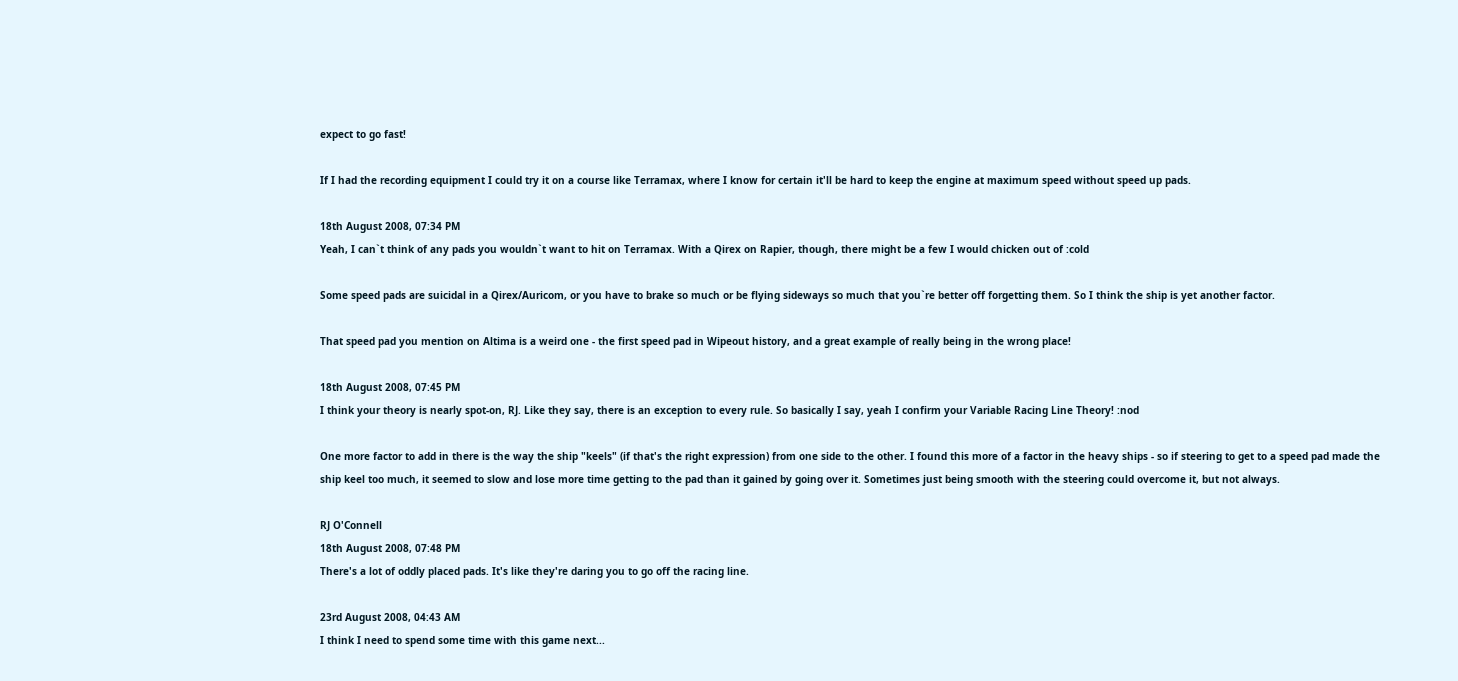expect to go fast!

If I had the recording equipment I could try it on a course like Terramax, where I know for certain it'll be hard to keep the engine at maximum speed without speed up pads.

18th August 2008, 07:34 PM
Yeah, I can`t think of any pads you wouldn`t want to hit on Terramax. With a Qirex on Rapier, though, there might be a few I would chicken out of :cold

Some speed pads are suicidal in a Qirex/Auricom, or you have to brake so much or be flying sideways so much that you`re better off forgetting them. So I think the ship is yet another factor.

That speed pad you mention on Altima is a weird one - the first speed pad in Wipeout history, and a great example of really being in the wrong place!

18th August 2008, 07:45 PM
I think your theory is nearly spot-on, RJ. Like they say, there is an exception to every rule. So basically I say, yeah I confirm your Variable Racing Line Theory! :nod

One more factor to add in there is the way the ship "keels" (if that's the right expression) from one side to the other. I found this more of a factor in the heavy ships - so if steering to get to a speed pad made the ship keel too much, it seemed to slow and lose more time getting to the pad than it gained by going over it. Sometimes just being smooth with the steering could overcome it, but not always.

RJ O'Connell
18th August 2008, 07:48 PM
There's a lot of oddly placed pads. It's like they're daring you to go off the racing line.

23rd August 2008, 04:43 AM
I think I need to spend some time with this game next...